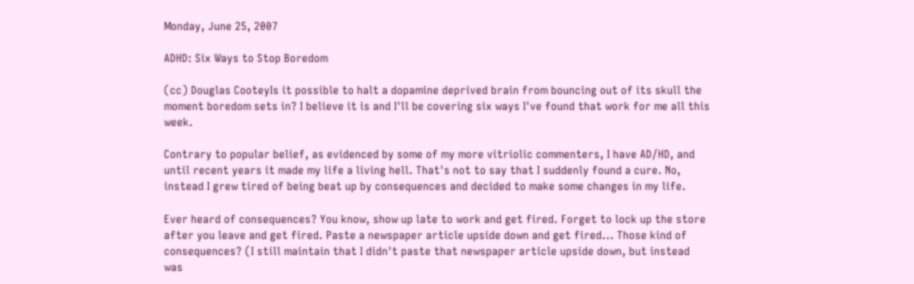Monday, June 25, 2007

ADHD: Six Ways to Stop Boredom

(cc) Douglas CooteyIs it possible to halt a dopamine deprived brain from bouncing out of its skull the moment boredom sets in? I believe it is and I'll be covering six ways I've found that work for me all this week.

Contrary to popular belief, as evidenced by some of my more vitriolic commenters, I have AD/HD, and until recent years it made my life a living hell. That's not to say that I suddenly found a cure. No, instead I grew tired of being beat up by consequences and decided to make some changes in my life.

Ever heard of consequences? You know, show up late to work and get fired. Forget to lock up the store after you leave and get fired. Paste a newspaper article upside down and get fired... Those kind of consequences? (I still maintain that I didn't paste that newspaper article upside down, but instead was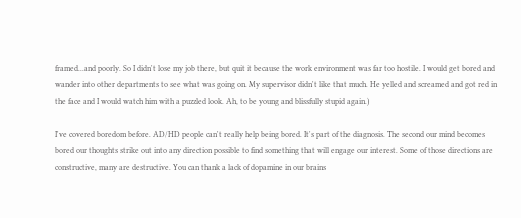framed...and poorly. So I didn't lose my job there, but quit it because the work environment was far too hostile. I would get bored and wander into other departments to see what was going on. My supervisor didn't like that much. He yelled and screamed and got red in the face and I would watch him with a puzzled look. Ah, to be young and blissfully stupid again.)

I've covered boredom before. AD/HD people can't really help being bored. It's part of the diagnosis. The second our mind becomes bored our thoughts strike out into any direction possible to find something that will engage our interest. Some of those directions are constructive, many are destructive. You can thank a lack of dopamine in our brains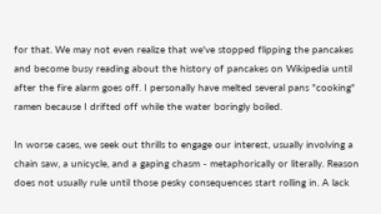for that. We may not even realize that we've stopped flipping the pancakes and become busy reading about the history of pancakes on Wikipedia until after the fire alarm goes off. I personally have melted several pans "cooking" ramen because I drifted off while the water boringly boiled.

In worse cases, we seek out thrills to engage our interest, usually involving a chain saw, a unicycle, and a gaping chasm - metaphorically or literally. Reason does not usually rule until those pesky consequences start rolling in. A lack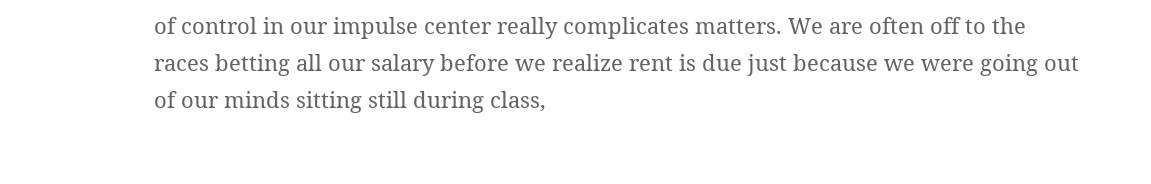of control in our impulse center really complicates matters. We are often off to the races betting all our salary before we realize rent is due just because we were going out of our minds sitting still during class,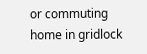or commuting home in gridlock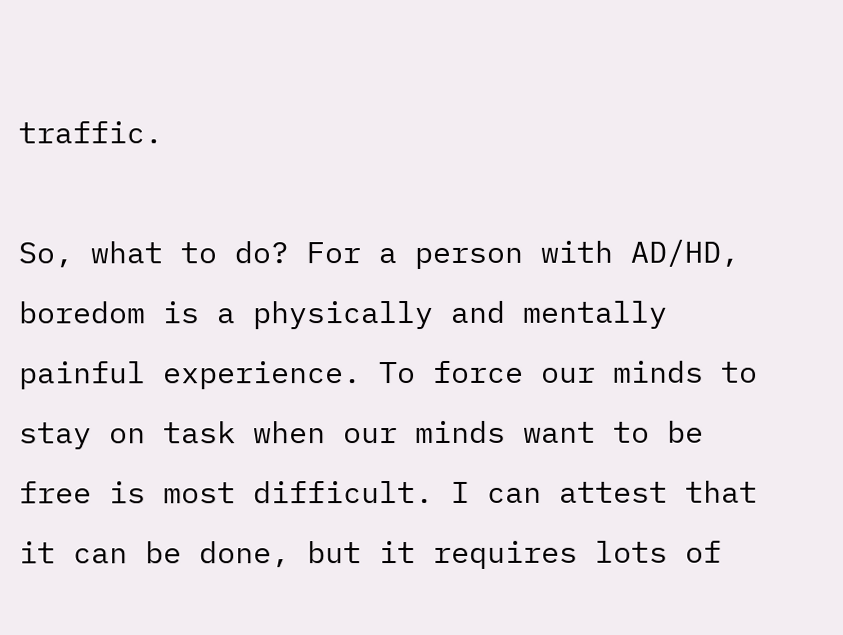traffic.

So, what to do? For a person with AD/HD, boredom is a physically and mentally painful experience. To force our minds to stay on task when our minds want to be free is most difficult. I can attest that it can be done, but it requires lots of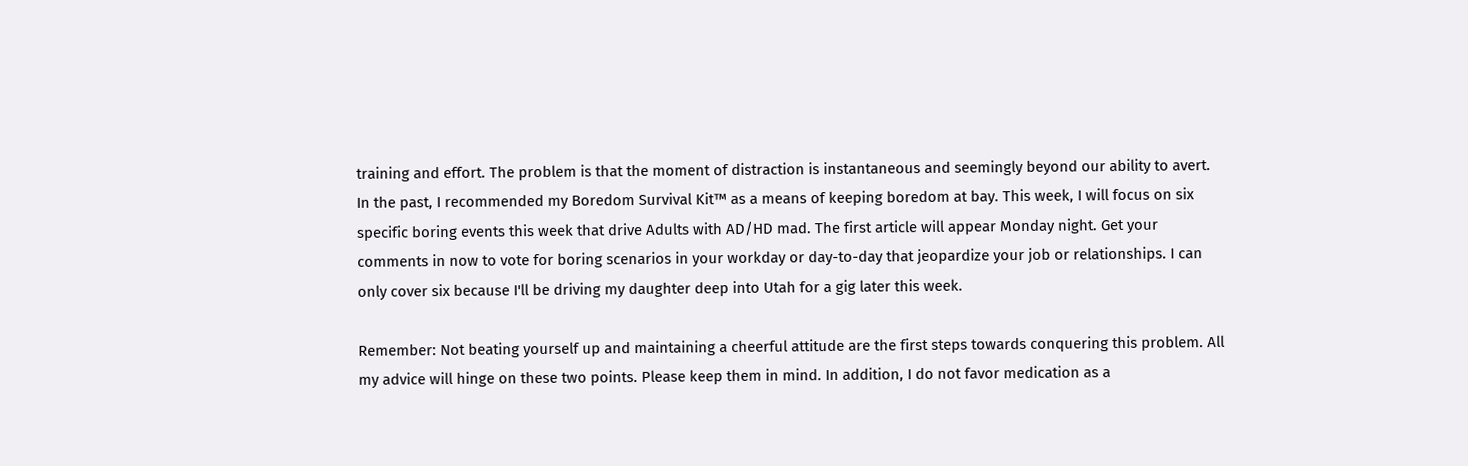training and effort. The problem is that the moment of distraction is instantaneous and seemingly beyond our ability to avert. In the past, I recommended my Boredom Survival Kit™ as a means of keeping boredom at bay. This week, I will focus on six specific boring events this week that drive Adults with AD/HD mad. The first article will appear Monday night. Get your comments in now to vote for boring scenarios in your workday or day-to-day that jeopardize your job or relationships. I can only cover six because I'll be driving my daughter deep into Utah for a gig later this week.

Remember: Not beating yourself up and maintaining a cheerful attitude are the first steps towards conquering this problem. All my advice will hinge on these two points. Please keep them in mind. In addition, I do not favor medication as a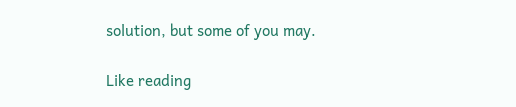solution, but some of you may.

Like reading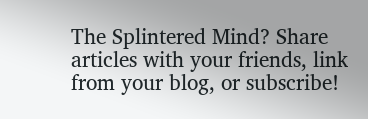The Splintered Mind? Share articles with your friends, link from your blog, or subscribe!